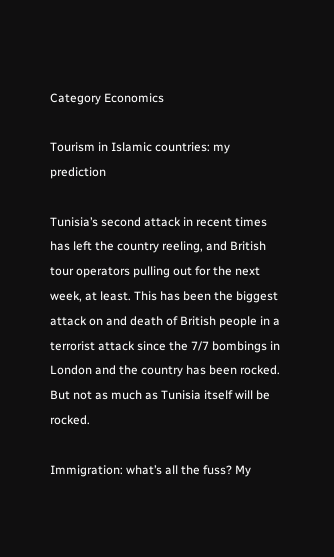Category Economics

Tourism in Islamic countries: my prediction

Tunisia’s second attack in recent times has left the country reeling, and British tour operators pulling out for the next week, at least. This has been the biggest attack on and death of British people in a terrorist attack since the 7/7 bombings in London and the country has been rocked. But not as much as Tunisia itself will be rocked.

Immigration: what’s all the fuss? My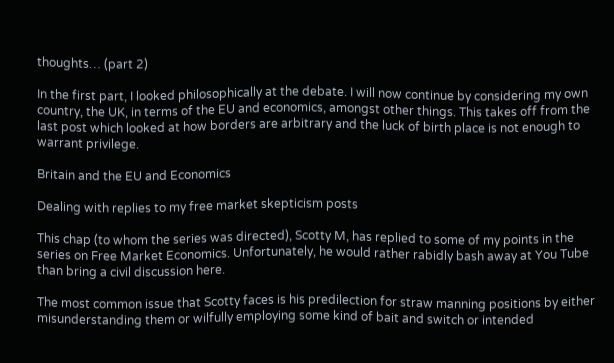thoughts… (part 2)

In the first part, I looked philosophically at the debate. I will now continue by considering my own country, the UK, in terms of the EU and economics, amongst other things. This takes off from the last post which looked at how borders are arbitrary and the luck of birth place is not enough to warrant privilege.

Britain and the EU and Economics

Dealing with replies to my free market skepticism posts

This chap (to whom the series was directed), Scotty M, has replied to some of my points in the series on Free Market Economics. Unfortunately, he would rather rabidly bash away at You Tube than bring a civil discussion here.

The most common issue that Scotty faces is his predilection for straw manning positions by either misunderstanding them or wilfully employing some kind of bait and switch or intended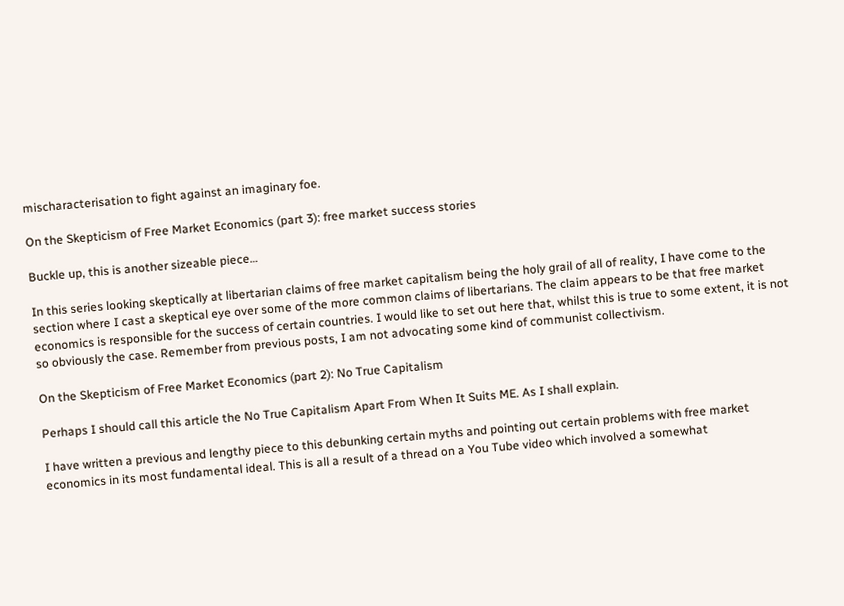mischaracterisation to fight against an imaginary foe.

On the Skepticism of Free Market Economics (part 3): free market success stories

Buckle up, this is another sizeable piece…

In this series looking skeptically at libertarian claims of free market capitalism being the holy grail of all of reality, I have come to the section where I cast a skeptical eye over some of the more common claims of libertarians. The claim appears to be that free market economics is responsible for the success of certain countries. I would like to set out here that, whilst this is true to some extent, it is not so obviously the case. Remember from previous posts, I am not advocating some kind of communist collectivism.

On the Skepticism of Free Market Economics (part 2): No True Capitalism

Perhaps I should call this article the No True Capitalism Apart From When It Suits ME. As I shall explain.

I have written a previous and lengthy piece to this debunking certain myths and pointing out certain problems with free market economics in its most fundamental ideal. This is all a result of a thread on a You Tube video which involved a somewhat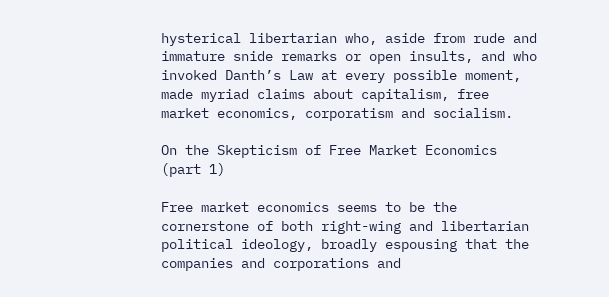hysterical libertarian who, aside from rude and immature snide remarks or open insults, and who invoked Danth’s Law at every possible moment, made myriad claims about capitalism, free market economics, corporatism and socialism.

On the Skepticism of Free Market Economics (part 1)

Free market economics seems to be the cornerstone of both right-wing and libertarian political ideology, broadly espousing that the companies and corporations and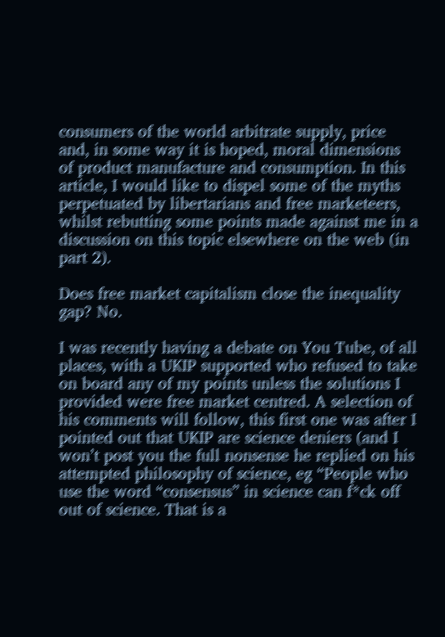consumers of the world arbitrate supply, price and, in some way it is hoped, moral dimensions of product manufacture and consumption. In this article, I would like to dispel some of the myths perpetuated by libertarians and free marketeers, whilst rebutting some points made against me in a discussion on this topic elsewhere on the web (in part 2).

Does free market capitalism close the inequality gap? No.

I was recently having a debate on You Tube, of all places, with a UKIP supported who refused to take on board any of my points unless the solutions I provided were free market centred. A selection of his comments will follow, this first one was after I pointed out that UKIP are science deniers (and I won’t post you the full nonsense he replied on his attempted philosophy of science, eg “People who use the word “consensus” in science can f*ck off out of science. That is a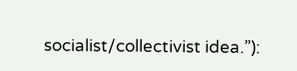socialist/collectivist idea.”):